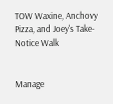TOW Waxine, Anchovy Pizza, and Joey's Take-Notice Walk


Manage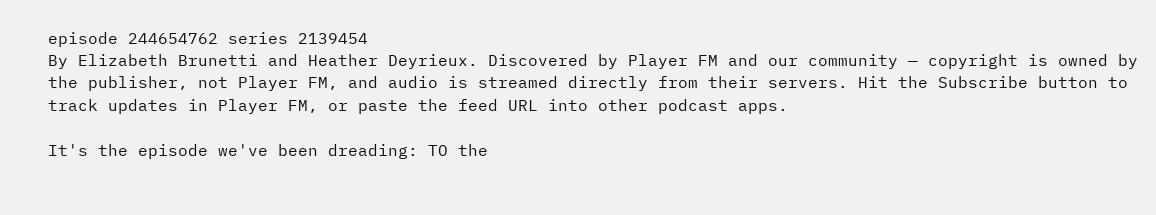episode 244654762 series 2139454
By Elizabeth Brunetti and Heather Deyrieux. Discovered by Player FM and our community — copyright is owned by the publisher, not Player FM, and audio is streamed directly from their servers. Hit the Subscribe button to track updates in Player FM, or paste the feed URL into other podcast apps.

It's the episode we've been dreading: TO the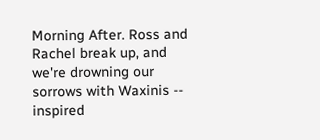Morning After. Ross and Rachel break up, and we're drowning our sorrows with Waxinis -- inspired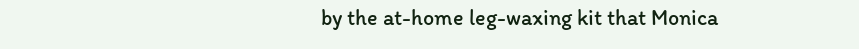by the at-home leg-waxing kit that Monica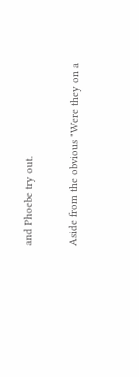and Phoebe try out.

Aside from the obvious "Were they on a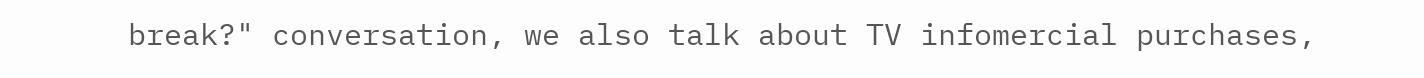break?" conversation, we also talk about TV infomercial purchases,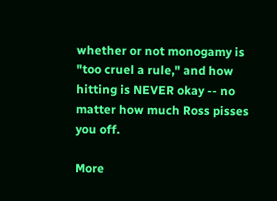whether or not monogamy is "too cruel a rule," and how hitting is NEVER okay -- no matter how much Ross pisses you off.

More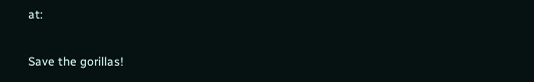at:

Save the gorillas!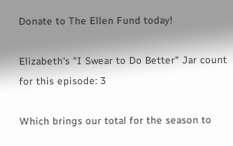Donate to The Ellen Fund today!

Elizabeth's "I Swear to Do Better" Jar count for this episode: 3

Which brings our total for the season to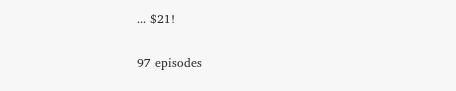... $21!

97 episodes